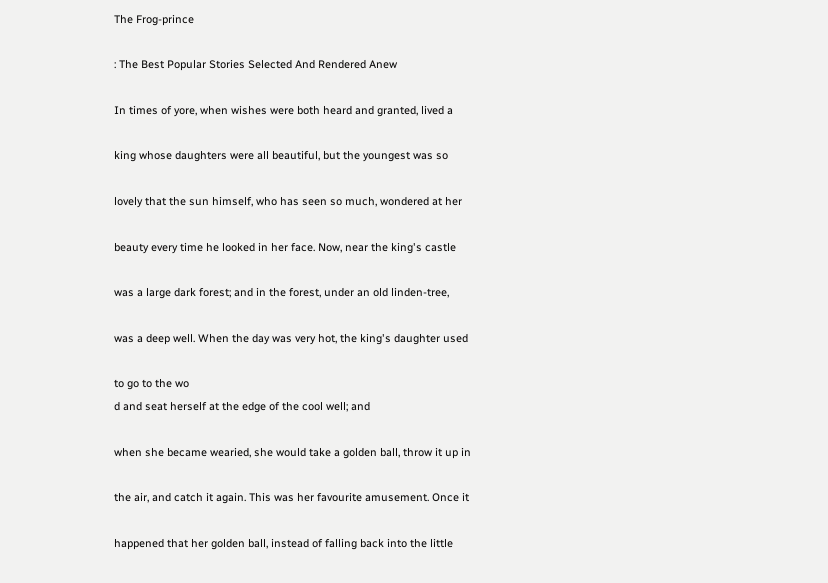The Frog-prince

: The Best Popular Stories Selected And Rendered Anew

In times of yore, when wishes were both heard and granted, lived a

king whose daughters were all beautiful, but the youngest was so

lovely that the sun himself, who has seen so much, wondered at her

beauty every time he looked in her face. Now, near the king's castle

was a large dark forest; and in the forest, under an old linden-tree,

was a deep well. When the day was very hot, the king's daughter used

to go to the wo
d and seat herself at the edge of the cool well; and

when she became wearied, she would take a golden ball, throw it up in

the air, and catch it again. This was her favourite amusement. Once it

happened that her golden ball, instead of falling back into the little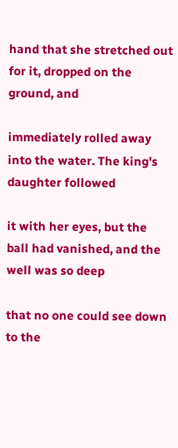hand that she stretched out for it, dropped on the ground, and

immediately rolled away into the water. The king's daughter followed

it with her eyes, but the ball had vanished, and the well was so deep

that no one could see down to the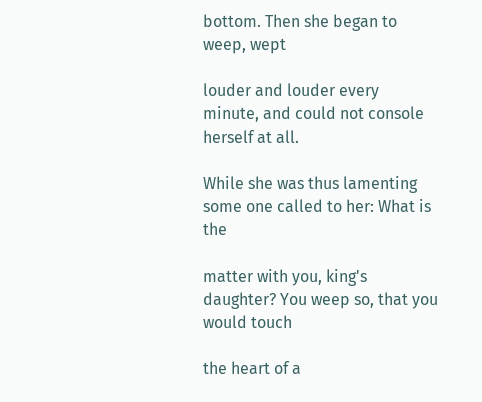bottom. Then she began to weep, wept

louder and louder every minute, and could not console herself at all.

While she was thus lamenting some one called to her: What is the

matter with you, king's daughter? You weep so, that you would touch

the heart of a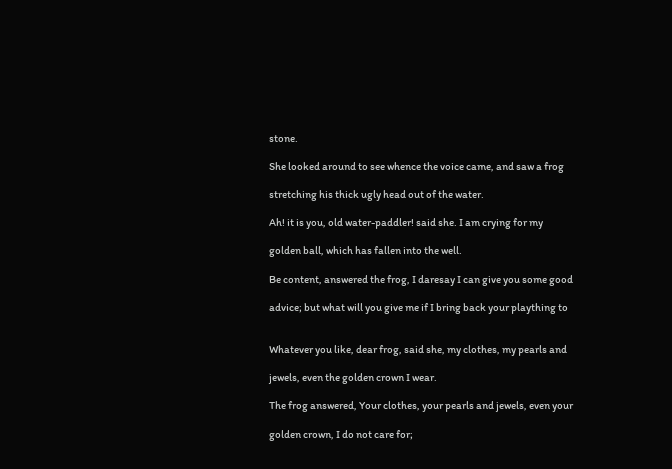stone.

She looked around to see whence the voice came, and saw a frog

stretching his thick ugly head out of the water.

Ah! it is you, old water-paddler! said she. I am crying for my

golden ball, which has fallen into the well.

Be content, answered the frog, I daresay I can give you some good

advice; but what will you give me if I bring back your plaything to


Whatever you like, dear frog, said she, my clothes, my pearls and

jewels, even the golden crown I wear.

The frog answered, Your clothes, your pearls and jewels, even your

golden crown, I do not care for;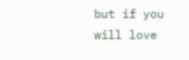but if you will love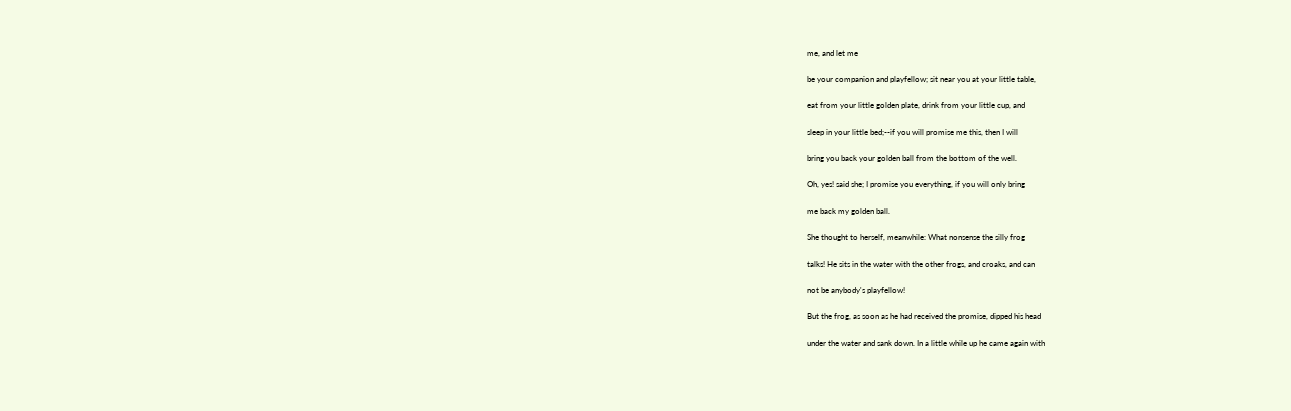me, and let me

be your companion and playfellow; sit near you at your little table,

eat from your little golden plate, drink from your little cup, and

sleep in your little bed;--if you will promise me this, then I will

bring you back your golden ball from the bottom of the well.

Oh, yes! said she; I promise you everything, if you will only bring

me back my golden ball.

She thought to herself, meanwhile: What nonsense the silly frog

talks! He sits in the water with the other frogs, and croaks, and can

not be anybody's playfellow!

But the frog, as soon as he had received the promise, dipped his head

under the water and sank down. In a little while up he came again with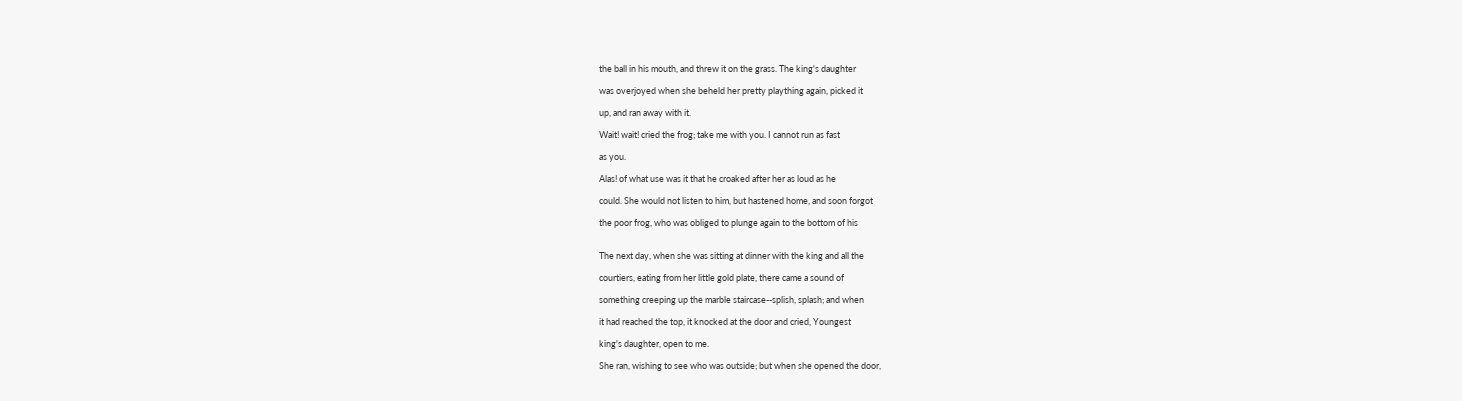the ball in his mouth, and threw it on the grass. The king's daughter

was overjoyed when she beheld her pretty plaything again, picked it

up, and ran away with it.

Wait! wait! cried the frog; take me with you. I cannot run as fast

as you.

Alas! of what use was it that he croaked after her as loud as he

could. She would not listen to him, but hastened home, and soon forgot

the poor frog, who was obliged to plunge again to the bottom of his


The next day, when she was sitting at dinner with the king and all the

courtiers, eating from her little gold plate, there came a sound of

something creeping up the marble staircase--splish, splash; and when

it had reached the top, it knocked at the door and cried, Youngest

king's daughter, open to me.

She ran, wishing to see who was outside; but when she opened the door,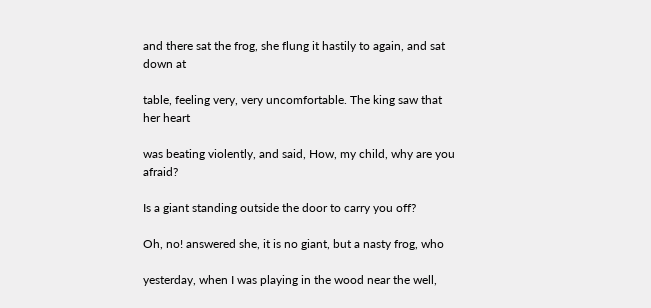and there sat the frog, she flung it hastily to again, and sat down at

table, feeling very, very uncomfortable. The king saw that her heart

was beating violently, and said, How, my child, why are you afraid?

Is a giant standing outside the door to carry you off?

Oh, no! answered she, it is no giant, but a nasty frog, who

yesterday, when I was playing in the wood near the well,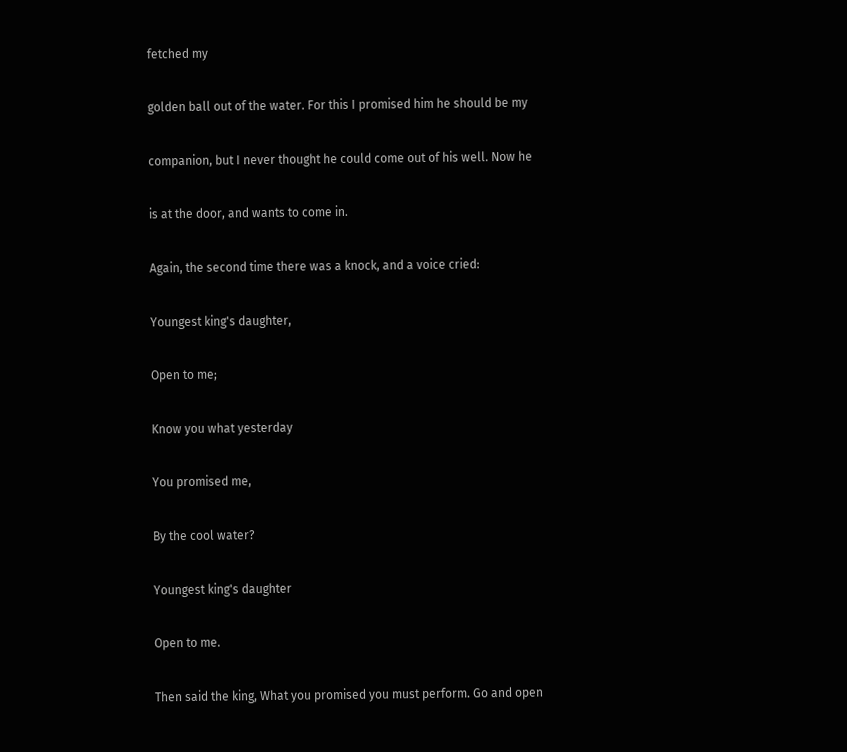fetched my

golden ball out of the water. For this I promised him he should be my

companion, but I never thought he could come out of his well. Now he

is at the door, and wants to come in.

Again, the second time there was a knock, and a voice cried:

Youngest king's daughter,

Open to me;

Know you what yesterday

You promised me,

By the cool water?

Youngest king's daughter

Open to me.

Then said the king, What you promised you must perform. Go and open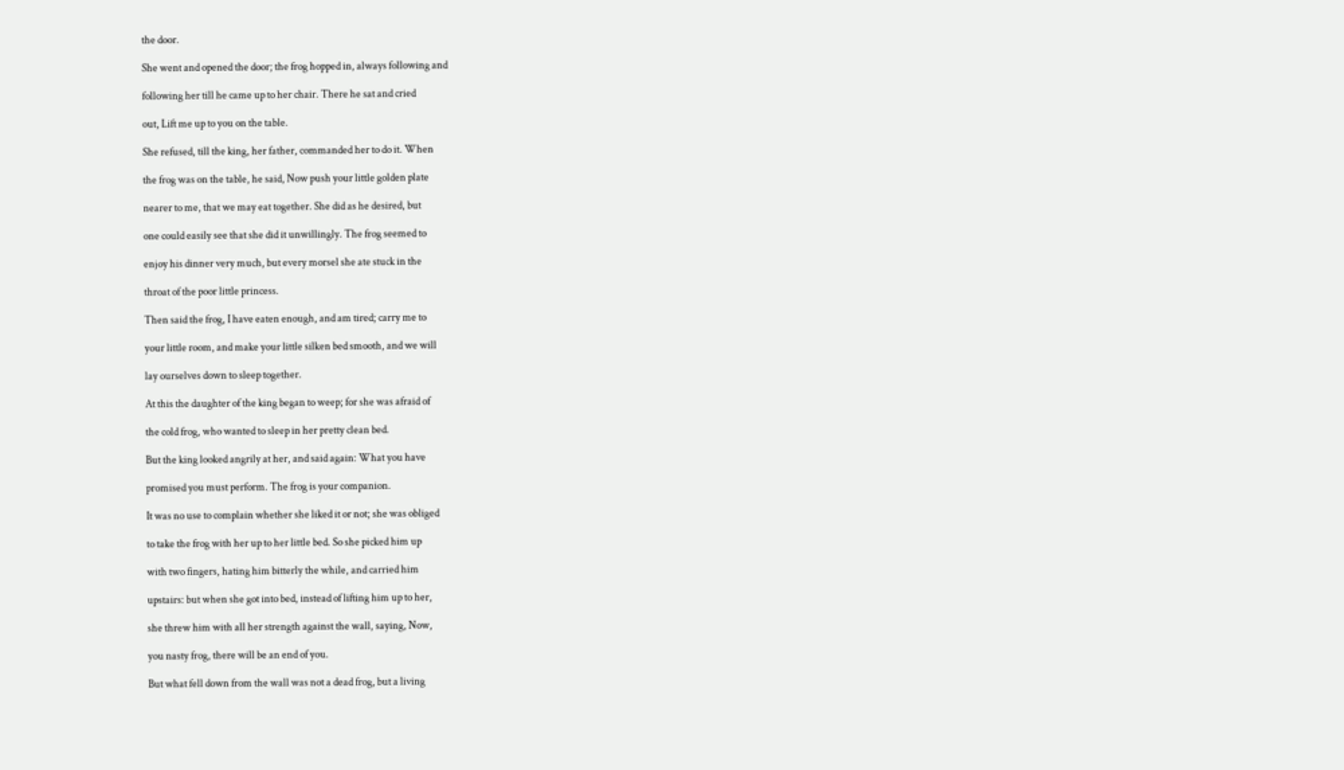the door.

She went and opened the door; the frog hopped in, always following and

following her till he came up to her chair. There he sat and cried

out, Lift me up to you on the table.

She refused, till the king, her father, commanded her to do it. When

the frog was on the table, he said, Now push your little golden plate

nearer to me, that we may eat together. She did as he desired, but

one could easily see that she did it unwillingly. The frog seemed to

enjoy his dinner very much, but every morsel she ate stuck in the

throat of the poor little princess.

Then said the frog, I have eaten enough, and am tired; carry me to

your little room, and make your little silken bed smooth, and we will

lay ourselves down to sleep together.

At this the daughter of the king began to weep; for she was afraid of

the cold frog, who wanted to sleep in her pretty clean bed.

But the king looked angrily at her, and said again: What you have

promised you must perform. The frog is your companion.

It was no use to complain whether she liked it or not; she was obliged

to take the frog with her up to her little bed. So she picked him up

with two fingers, hating him bitterly the while, and carried him

upstairs: but when she got into bed, instead of lifting him up to her,

she threw him with all her strength against the wall, saying, Now,

you nasty frog, there will be an end of you.

But what fell down from the wall was not a dead frog, but a living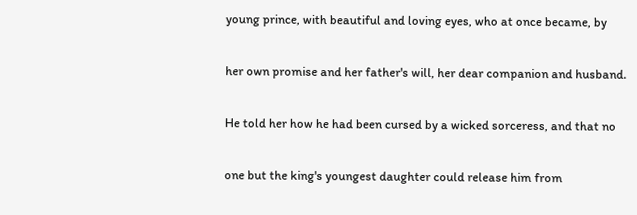young prince, with beautiful and loving eyes, who at once became, by

her own promise and her father's will, her dear companion and husband.

He told her how he had been cursed by a wicked sorceress, and that no

one but the king's youngest daughter could release him from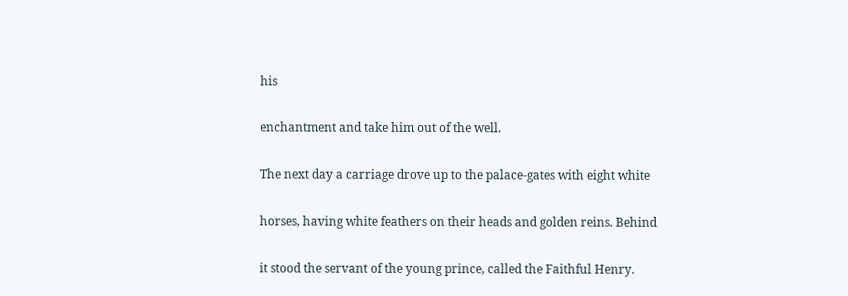his

enchantment and take him out of the well.

The next day a carriage drove up to the palace-gates with eight white

horses, having white feathers on their heads and golden reins. Behind

it stood the servant of the young prince, called the Faithful Henry.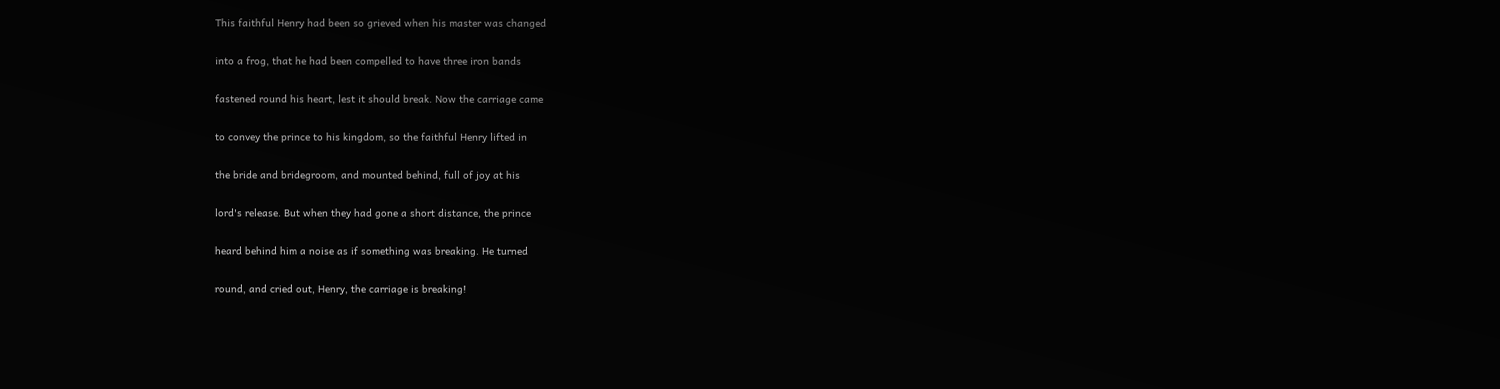This faithful Henry had been so grieved when his master was changed

into a frog, that he had been compelled to have three iron bands

fastened round his heart, lest it should break. Now the carriage came

to convey the prince to his kingdom, so the faithful Henry lifted in

the bride and bridegroom, and mounted behind, full of joy at his

lord's release. But when they had gone a short distance, the prince

heard behind him a noise as if something was breaking. He turned

round, and cried out, Henry, the carriage is breaking!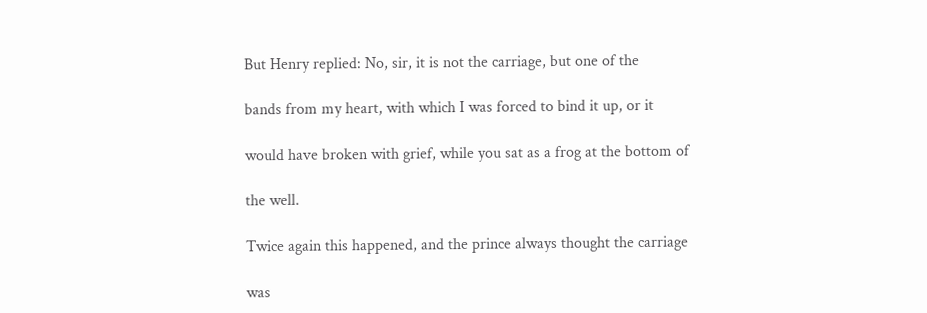But Henry replied: No, sir, it is not the carriage, but one of the

bands from my heart, with which I was forced to bind it up, or it

would have broken with grief, while you sat as a frog at the bottom of

the well.

Twice again this happened, and the prince always thought the carriage

was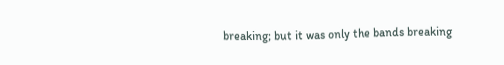breaking; but it was only the bands breaking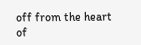off from the heart of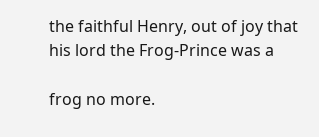the faithful Henry, out of joy that his lord the Frog-Prince was a

frog no more.